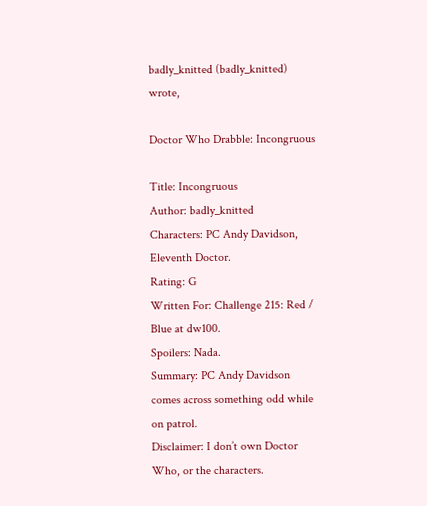badly_knitted (badly_knitted) wrote,

Doctor Who Drabble: Incongruous

Title: Incongruous
Author: badly_knitted
Characters: PC Andy Davidson, Eleventh Doctor.
Rating: G
Written For: Challenge 215: Red / Blue at dw100.
Spoilers: Nada.
Summary: PC Andy Davidson comes across something odd while on patrol.
Disclaimer: I don’t own Doctor Who, or the characters.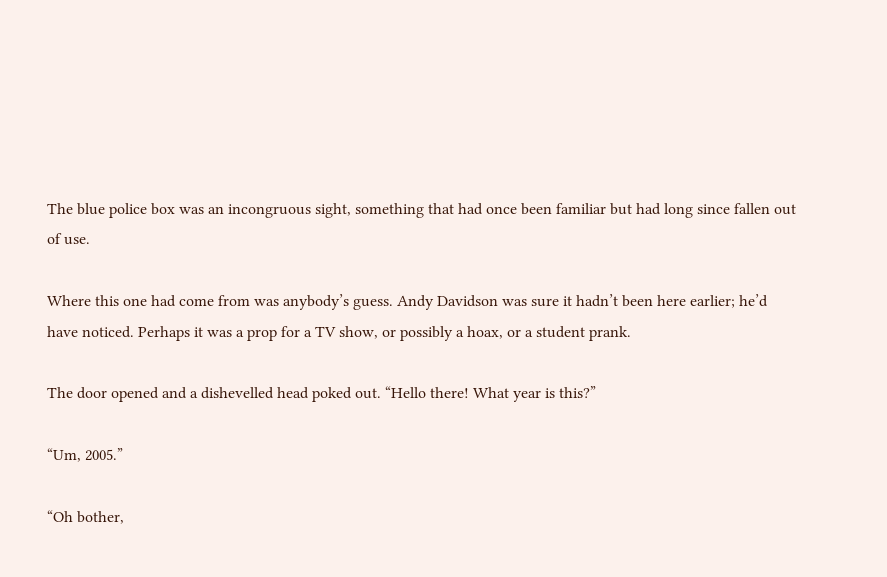The blue police box was an incongruous sight, something that had once been familiar but had long since fallen out of use.

Where this one had come from was anybody’s guess. Andy Davidson was sure it hadn’t been here earlier; he’d have noticed. Perhaps it was a prop for a TV show, or possibly a hoax, or a student prank.

The door opened and a dishevelled head poked out. “Hello there! What year is this?”

“Um, 2005.”

“Oh bother,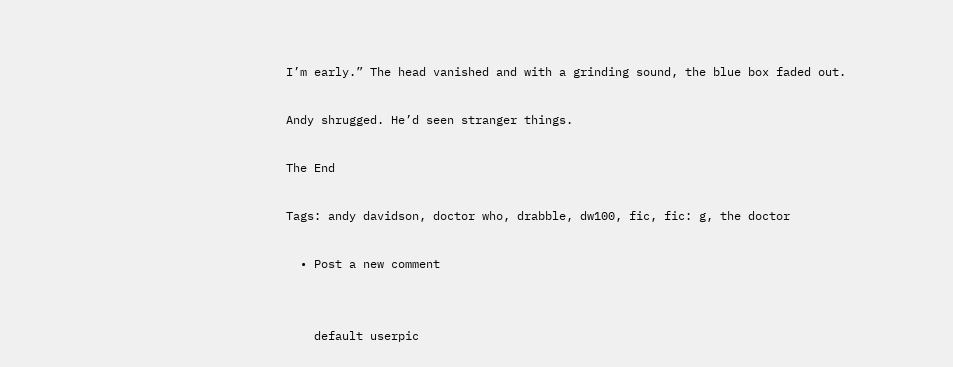I’m early.” The head vanished and with a grinding sound, the blue box faded out.

Andy shrugged. He’d seen stranger things.

The End

Tags: andy davidson, doctor who, drabble, dw100, fic, fic: g, the doctor

  • Post a new comment


    default userpic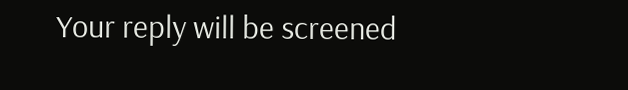Your reply will be screened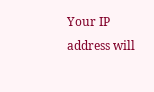Your IP address will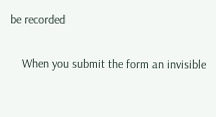be recorded

    When you submit the form an invisible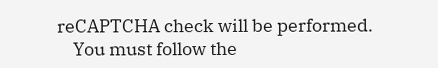reCAPTCHA check will be performed.
    You must follow the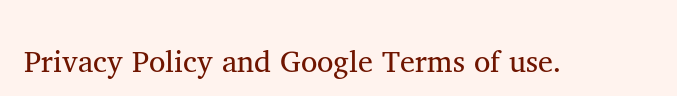Privacy Policy and Google Terms of use.